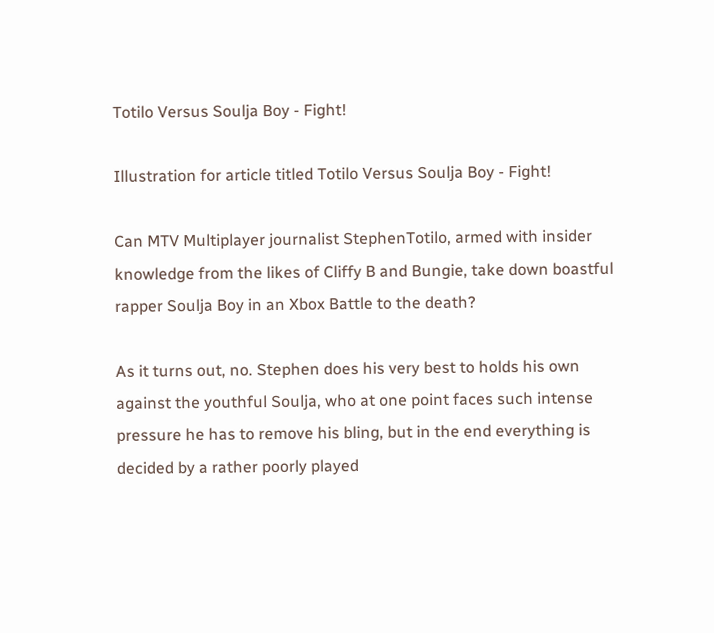Totilo Versus Soulja Boy - Fight!

Illustration for article titled Totilo Versus Soulja Boy - Fight!

Can MTV Multiplayer journalist StephenTotilo, armed with insider knowledge from the likes of Cliffy B and Bungie, take down boastful rapper Soulja Boy in an Xbox Battle to the death?

As it turns out, no. Stephen does his very best to holds his own against the youthful Soulja, who at one point faces such intense pressure he has to remove his bling, but in the end everything is decided by a rather poorly played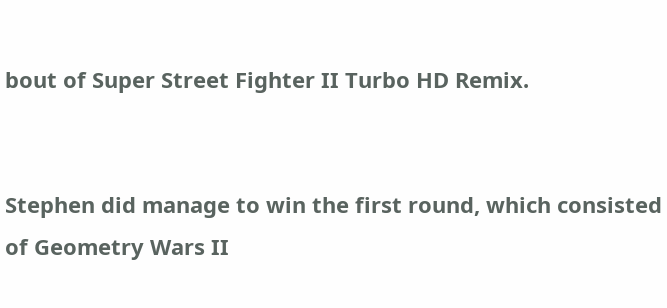bout of Super Street Fighter II Turbo HD Remix.


Stephen did manage to win the first round, which consisted of Geometry Wars II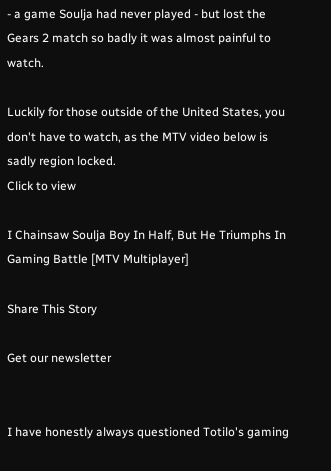- a game Soulja had never played - but lost the Gears 2 match so badly it was almost painful to watch.

Luckily for those outside of the United States, you don't have to watch, as the MTV video below is sadly region locked.
Click to view

I Chainsaw Soulja Boy In Half, But He Triumphs In Gaming Battle [MTV Multiplayer]

Share This Story

Get our newsletter


I have honestly always questioned Totilo's gaming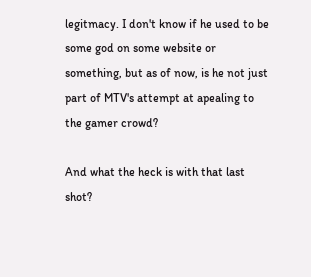legitmacy. I don't know if he used to be some god on some website or something, but as of now, is he not just part of MTV's attempt at apealing to the gamer crowd?

And what the heck is with that last shot?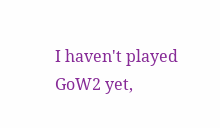I haven't played GoW2 yet,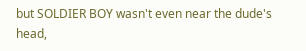but SOLDIER BOY wasn't even near the dude's head,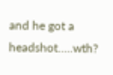and he got a headshot.....wth?